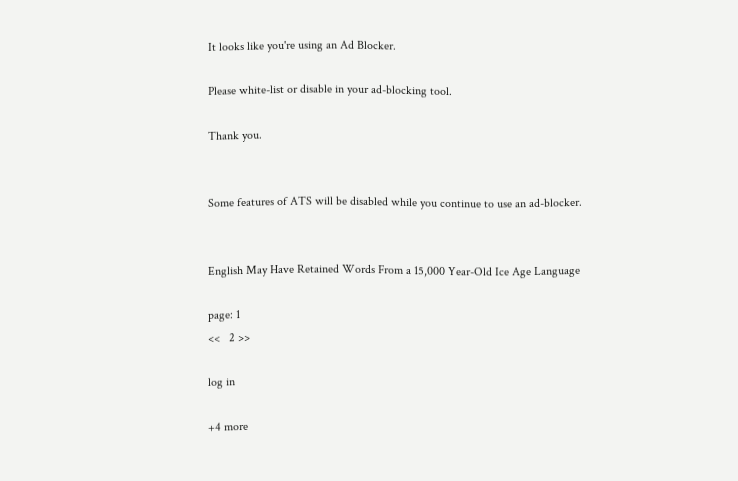It looks like you're using an Ad Blocker.

Please white-list or disable in your ad-blocking tool.

Thank you.


Some features of ATS will be disabled while you continue to use an ad-blocker.


English May Have Retained Words From a 15,000 Year-Old Ice Age Language

page: 1
<<   2 >>

log in

+4 more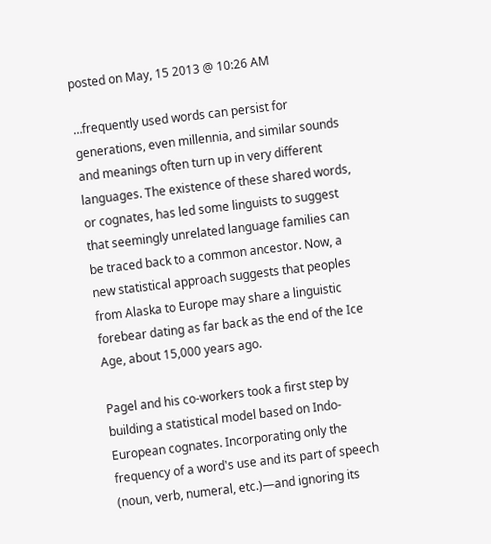posted on May, 15 2013 @ 10:26 AM

…frequently used words can persist for generations, even millennia, and similar sounds and meanings often turn up in very different languages. The existence of these shared words, or cognates, has led some linguists to suggest that seemingly unrelated language families can be traced back to a common ancestor. Now, a new statistical approach suggests that peoples from Alaska to Europe may share a linguistic forebear dating as far back as the end of the Ice Age, about 15,000 years ago.

Pagel and his co-workers took a first step by building a statistical model based on Indo-European cognates. Incorporating only the frequency of a word's use and its part of speech (noun, verb, numeral, etc.)—and ignoring its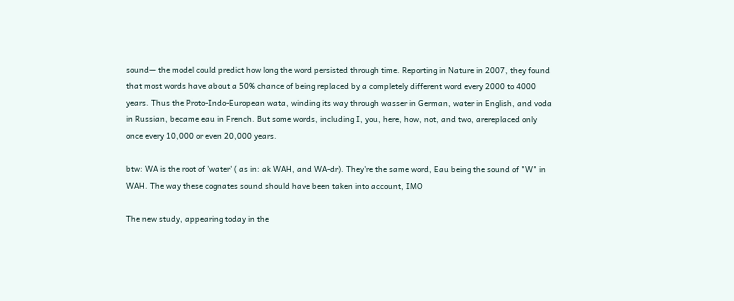sound— the model could predict how long the word persisted through time. Reporting in Nature in 2007, they found that most words have about a 50% chance of being replaced by a completely different word every 2000 to 4000 years. Thus the Proto-Indo-European wata, winding its way through wasser in German, water in English, and voda in Russian, became eau in French. But some words, including I, you, here, how, not, and two, arereplaced only once every 10,000 or even 20,000 years.

btw: WA is the root of 'water' ( as in: ak WAH, and WA-dr). They're the same word, Eau being the sound of "W" in WAH. The way these cognates sound should have been taken into account, IMO

The new study, appearing today in the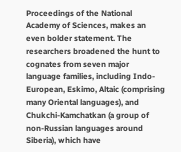Proceedings of the National Academy of Sciences, makes an even bolder statement. The researchers broadened the hunt to cognates from seven major language families, including Indo-European, Eskimo, Altaic (comprising many Oriental languages), and Chukchi-Kamchatkan (a group of non-Russian languages around Siberia), which have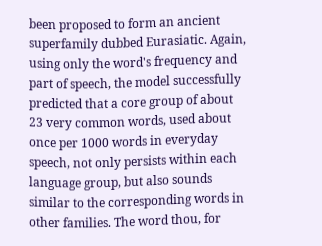been proposed to form an ancient superfamily dubbed Eurasiatic. Again, using only the word's frequency and part of speech, the model successfully predicted that a core group of about 23 very common words, used about once per 1000 words in everyday speech, not only persists within each language group, but also sounds similar to the corresponding words in other families. The word thou, for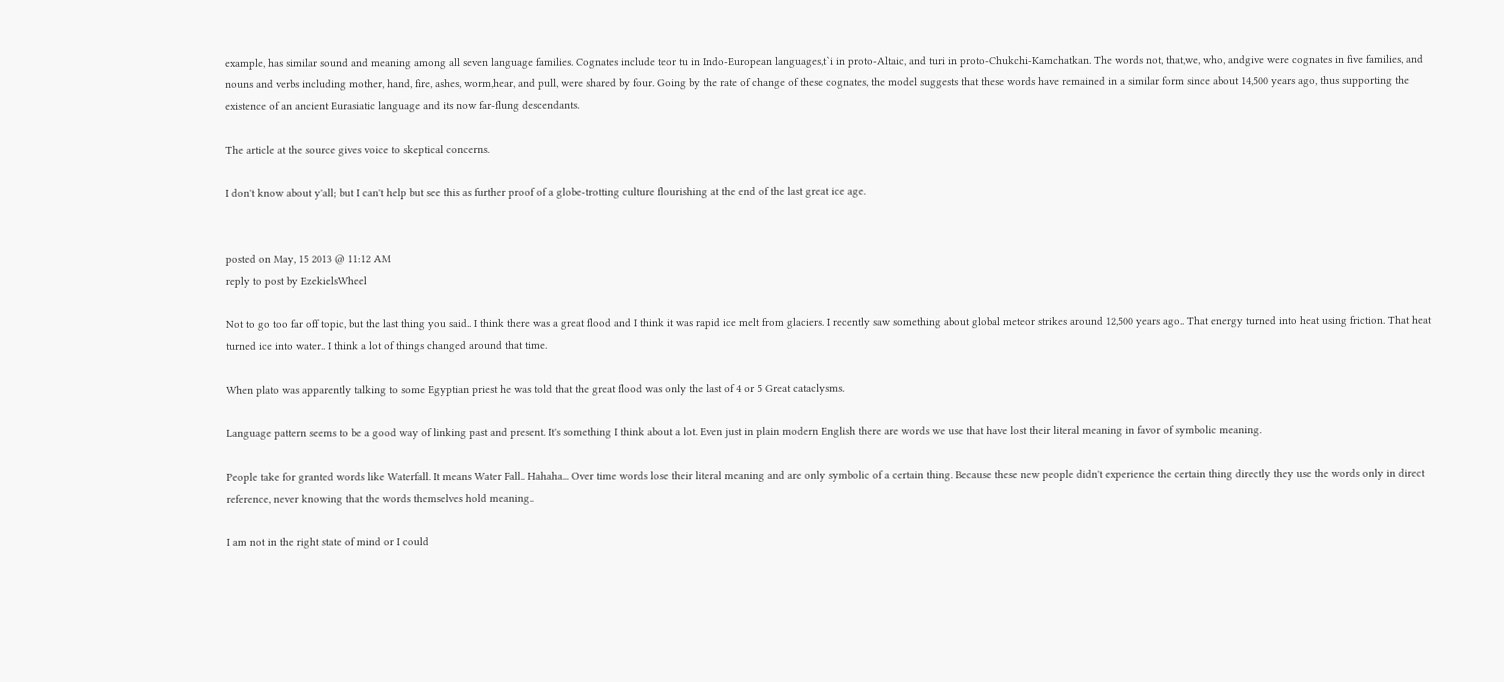example, has similar sound and meaning among all seven language families. Cognates include teor tu in Indo-European languages,t`i in proto-Altaic, and turi in proto-Chukchi-Kamchatkan. The words not, that,we, who, andgive were cognates in five families, and nouns and verbs including mother, hand, fire, ashes, worm,hear, and pull, were shared by four. Going by the rate of change of these cognates, the model suggests that these words have remained in a similar form since about 14,500 years ago, thus supporting the existence of an ancient Eurasiatic language and its now far-flung descendants.

The article at the source gives voice to skeptical concerns.

I don't know about y'all; but I can't help but see this as further proof of a globe-trotting culture flourishing at the end of the last great ice age.


posted on May, 15 2013 @ 11:12 AM
reply to post by EzekielsWheel

Not to go too far off topic, but the last thing you said.. I think there was a great flood and I think it was rapid ice melt from glaciers. I recently saw something about global meteor strikes around 12,500 years ago.. That energy turned into heat using friction. That heat turned ice into water.. I think a lot of things changed around that time.

When plato was apparently talking to some Egyptian priest he was told that the great flood was only the last of 4 or 5 Great cataclysms.

Language pattern seems to be a good way of linking past and present. It's something I think about a lot. Even just in plain modern English there are words we use that have lost their literal meaning in favor of symbolic meaning.

People take for granted words like Waterfall. It means Water Fall.. Hahaha... Over time words lose their literal meaning and are only symbolic of a certain thing. Because these new people didn't experience the certain thing directly they use the words only in direct reference, never knowing that the words themselves hold meaning..

I am not in the right state of mind or I could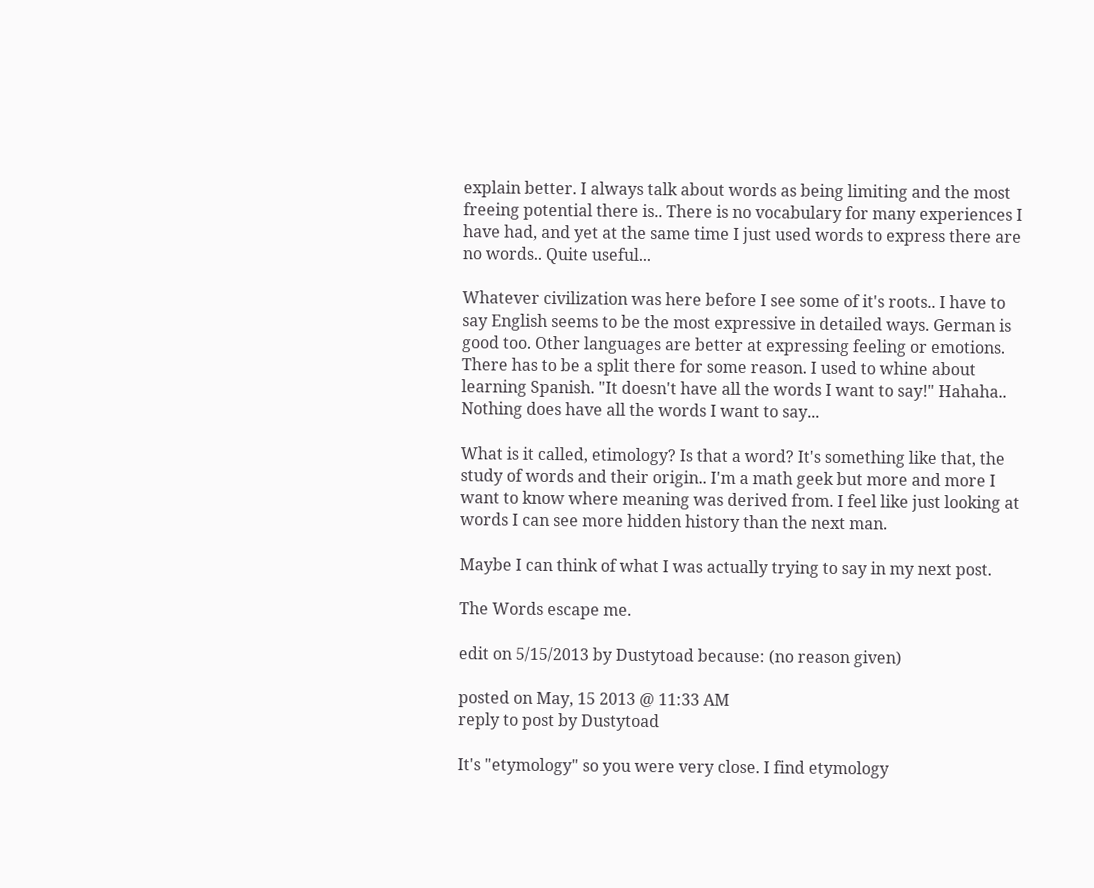explain better. I always talk about words as being limiting and the most freeing potential there is.. There is no vocabulary for many experiences I have had, and yet at the same time I just used words to express there are no words.. Quite useful...

Whatever civilization was here before I see some of it's roots.. I have to say English seems to be the most expressive in detailed ways. German is good too. Other languages are better at expressing feeling or emotions. There has to be a split there for some reason. I used to whine about learning Spanish. "It doesn't have all the words I want to say!" Hahaha.. Nothing does have all the words I want to say...

What is it called, etimology? Is that a word? It's something like that, the study of words and their origin.. I'm a math geek but more and more I want to know where meaning was derived from. I feel like just looking at words I can see more hidden history than the next man.

Maybe I can think of what I was actually trying to say in my next post.

The Words escape me.

edit on 5/15/2013 by Dustytoad because: (no reason given)

posted on May, 15 2013 @ 11:33 AM
reply to post by Dustytoad

It's "etymology" so you were very close. I find etymology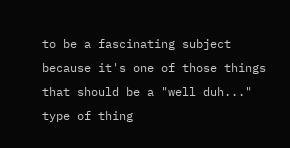to be a fascinating subject because it's one of those things that should be a "well duh..." type of thing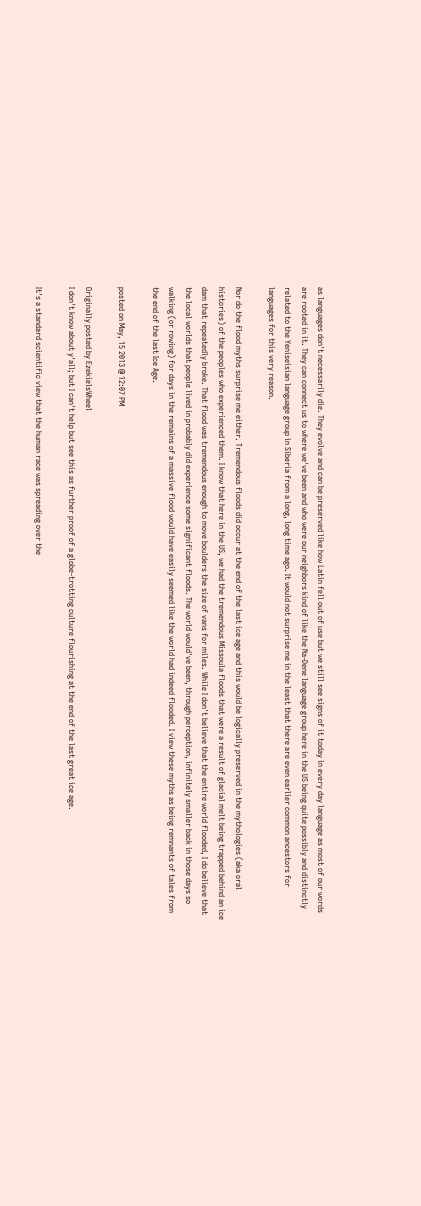as languages don't necessarily die. They evolve and can be preserved like how Latin fell out of use but we still see signs of it today in every day language as most of our words are rooted in it. They can connect us to where we've been and who were our neighbors kind of like the Na-Dene language group here in the US being quite possibly and distinctly related to the Yeniseisian language group in Siberia from a long, long time ago. It would not surprise me in the least that there are even earlier common ancestors for languages for this very reason.

Nor do the flood myths surprise me either. Tremendous floods did occur at the end of the last ice age and this would be logically preserved in the mythologies (aka oral histories) of the peoples who experienced them. I know that here in the US, we had the tremendous Missoula floods that were a result of glacial melt being trapped behind an ice dam that repeatedly broke. That flood was tremendous enough to move boulders the size of vans for miles. While I don't believe that the entire world flooded, I do believe that the local worlds that people lived in probably did experience some significant floods. The world would've been, through perception, infinitely smaller back in those days so walking (or rowing) for days in the remains of a massive flood would have easily seemed like the world had indeed flooded. I view these myths as being remnants of tales from the end of the last Ice Age.

posted on May, 15 2013 @ 12:07 PM

Originally posted by EzekielsWheel
I don't know about y'all; but I can't help but see this as further proof of a globe-trotting culture flourishing at the end of the last great ice age.

It's a standard scientific view that the human race was spreading over the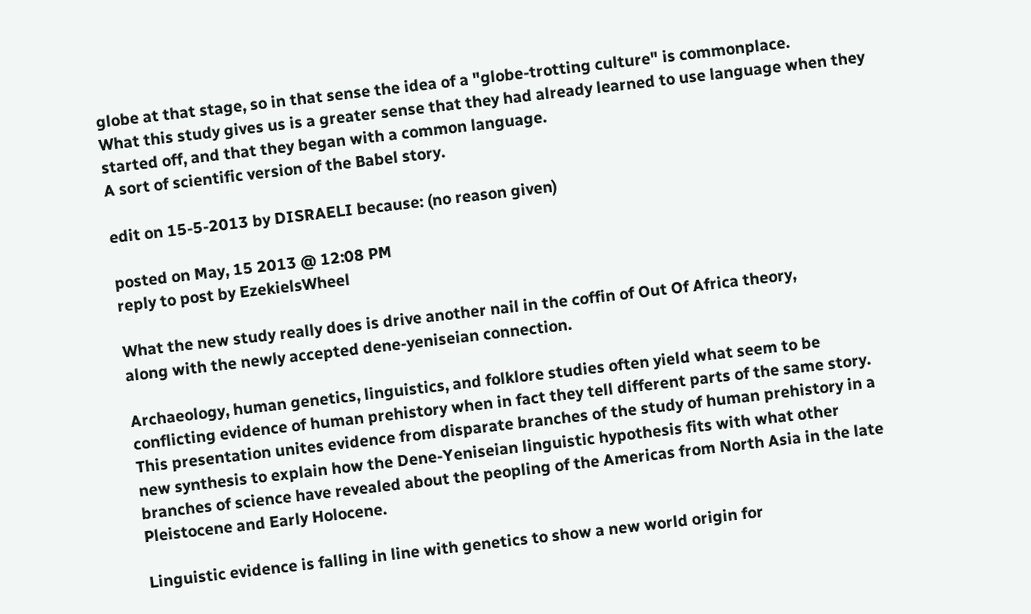globe at that stage, so in that sense the idea of a "globe-trotting culture" is commonplace.
What this study gives us is a greater sense that they had already learned to use language when they started off, and that they began with a common language.
A sort of scientific version of the Babel story.

edit on 15-5-2013 by DISRAELI because: (no reason given)

posted on May, 15 2013 @ 12:08 PM
reply to post by EzekielsWheel

What the new study really does is drive another nail in the coffin of Out Of Africa theory,
along with the newly accepted dene-yeniseian connection.

Archaeology, human genetics, linguistics, and folklore studies often yield what seem to be conflicting evidence of human prehistory when in fact they tell different parts of the same story. This presentation unites evidence from disparate branches of the study of human prehistory in a new synthesis to explain how the Dene-Yeniseian linguistic hypothesis fits with what other branches of science have revealed about the peopling of the Americas from North Asia in the late Pleistocene and Early Holocene.

Linguistic evidence is falling in line with genetics to show a new world origin for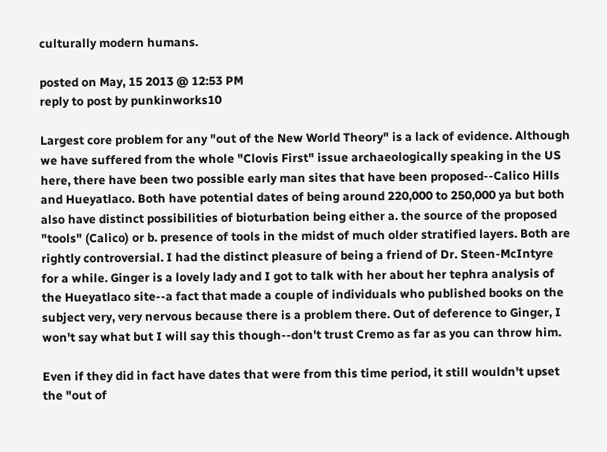culturally modern humans.

posted on May, 15 2013 @ 12:53 PM
reply to post by punkinworks10

Largest core problem for any "out of the New World Theory" is a lack of evidence. Although we have suffered from the whole "Clovis First" issue archaeologically speaking in the US here, there have been two possible early man sites that have been proposed--Calico Hills and Hueyatlaco. Both have potential dates of being around 220,000 to 250,000 ya but both also have distinct possibilities of bioturbation being either a. the source of the proposed "tools" (Calico) or b. presence of tools in the midst of much older stratified layers. Both are rightly controversial. I had the distinct pleasure of being a friend of Dr. Steen-McIntyre for a while. Ginger is a lovely lady and I got to talk with her about her tephra analysis of the Hueyatlaco site--a fact that made a couple of individuals who published books on the subject very, very nervous because there is a problem there. Out of deference to Ginger, I won't say what but I will say this though--don't trust Cremo as far as you can throw him.

Even if they did in fact have dates that were from this time period, it still wouldn't upset the "out of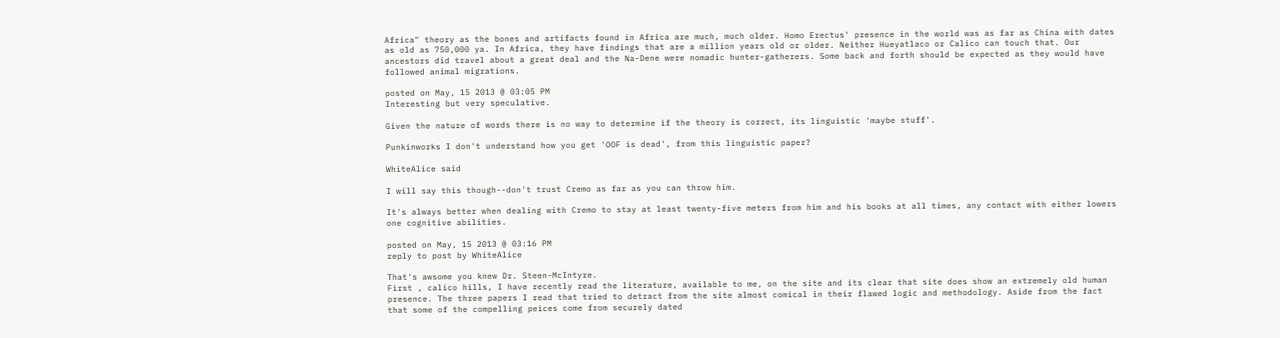Africa" theory as the bones and artifacts found in Africa are much, much older. Homo Erectus' presence in the world was as far as China with dates as old as 750,000 ya. In Africa, they have findings that are a million years old or older. Neither Hueyatlaco or Calico can touch that. Our ancestors did travel about a great deal and the Na-Dene were nomadic hunter-gatherers. Some back and forth should be expected as they would have followed animal migrations.

posted on May, 15 2013 @ 03:05 PM
Interesting but very speculative.

Given the nature of words there is no way to determine if the theory is correct, its linguistic 'maybe stuff'.

Punkinworks I don't understand how you get 'OOF is dead', from this linguistic paper?

WhiteAlice said

I will say this though--don't trust Cremo as far as you can throw him.

It's always better when dealing with Cremo to stay at least twenty-five meters from him and his books at all times, any contact with either lowers one cognitive abilities.

posted on May, 15 2013 @ 03:16 PM
reply to post by WhiteAlice

That's awsome you knew Dr. Steen-McIntyre.
First , calico hills, I have recently read the literature, available to me, on the site and its clear that site does show an extremely old human presence. The three papers I read that tried to detract from the site almost comical in their flawed logic and methodology. Aside from the fact that some of the compelling peices come from securely dated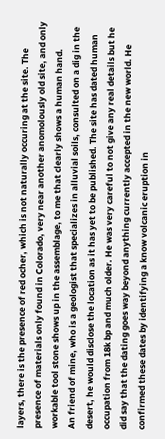layers, there is the presence of red ocher, which is not naturally occuring at the site. The presence of materials only found in Colorado, very near another anomolously old site, and only workable tool stone shows up in the assemblage, to me that clearly shows a human hand.
An friend of mine, who is a geologist that specializes in alluvial soils, consulted on a dig in the desert, he would disclose the location as it has yet to be published. The site has dated human occupation from 18k bp and much older. He was very careful to not give any real details but he did say that the dating goes way beyond anything currently accepted in the new world. He confirmed these dates by identifying a know volcanic eruption in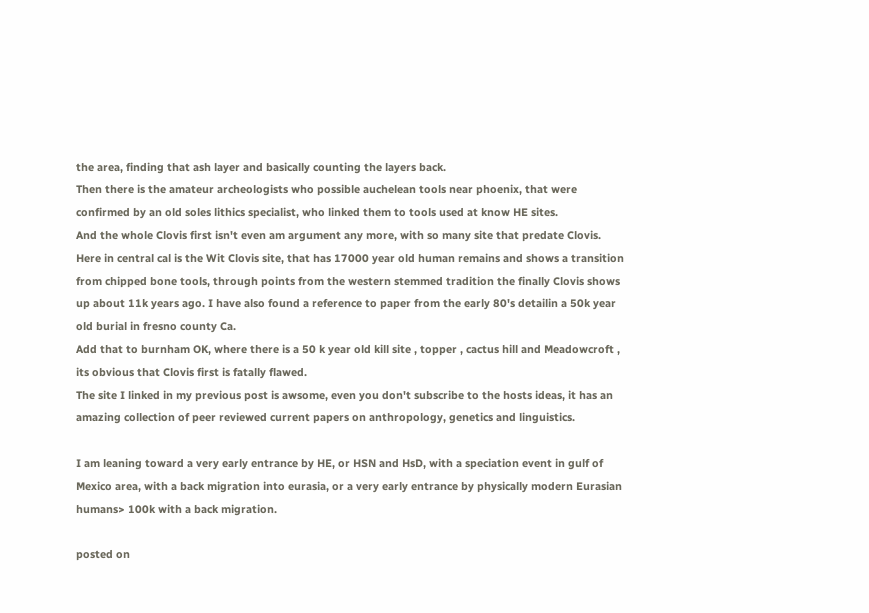the area, finding that ash layer and basically counting the layers back.
Then there is the amateur archeologists who possible auchelean tools near phoenix, that were confirmed by an old soles lithics specialist, who linked them to tools used at know HE sites.
And the whole Clovis first isn't even am argument any more, with so many site that predate Clovis.
Here in central cal is the Wit Clovis site, that has 17000 year old human remains and shows a transition from chipped bone tools, through points from the western stemmed tradition the finally Clovis shows up about 11k years ago. I have also found a reference to paper from the early 80's detailin a 50k year old burial in fresno county Ca.
Add that to burnham OK, where there is a 50 k year old kill site , topper , cactus hill and Meadowcroft , its obvious that Clovis first is fatally flawed.
The site I linked in my previous post is awsome, even you don't subscribe to the hosts ideas, it has an amazing collection of peer reviewed current papers on anthropology, genetics and linguistics.

I am leaning toward a very early entrance by HE, or HSN and HsD, with a speciation event in gulf of Mexico area, with a back migration into eurasia, or a very early entrance by physically modern Eurasian humans> 100k with a back migration.

posted on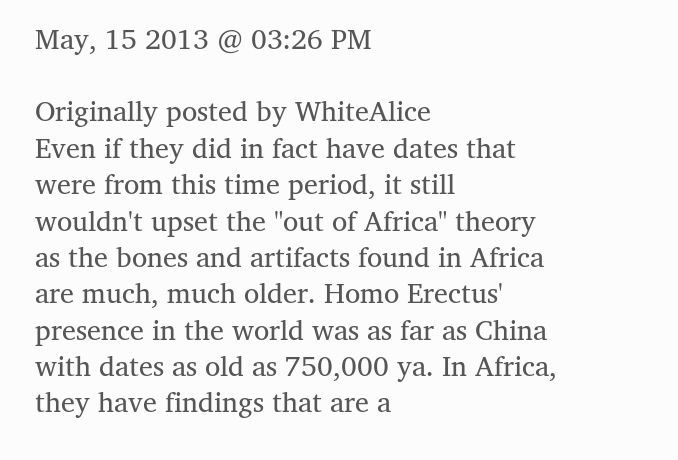May, 15 2013 @ 03:26 PM

Originally posted by WhiteAlice
Even if they did in fact have dates that were from this time period, it still wouldn't upset the "out of Africa" theory as the bones and artifacts found in Africa are much, much older. Homo Erectus' presence in the world was as far as China with dates as old as 750,000 ya. In Africa, they have findings that are a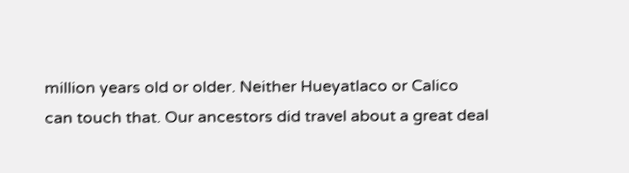million years old or older. Neither Hueyatlaco or Calico can touch that. Our ancestors did travel about a great deal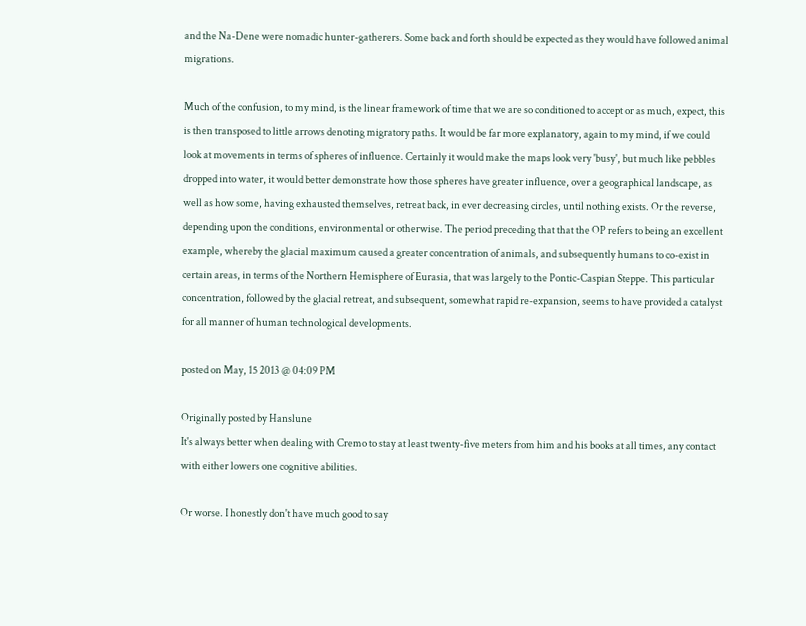and the Na-Dene were nomadic hunter-gatherers. Some back and forth should be expected as they would have followed animal migrations.

Much of the confusion, to my mind, is the linear framework of time that we are so conditioned to accept or as much, expect, this is then transposed to little arrows denoting migratory paths. It would be far more explanatory, again to my mind, if we could look at movements in terms of spheres of influence. Certainly it would make the maps look very 'busy', but much like pebbles dropped into water, it would better demonstrate how those spheres have greater influence, over a geographical landscape, as well as how some, having exhausted themselves, retreat back, in ever decreasing circles, until nothing exists. Or the reverse, depending upon the conditions, environmental or otherwise. The period preceding that that the OP refers to being an excellent example, whereby the glacial maximum caused a greater concentration of animals, and subsequently humans to co-exist in certain areas, in terms of the Northern Hemisphere of Eurasia, that was largely to the Pontic-Caspian Steppe. This particular concentration, followed by the glacial retreat, and subsequent, somewhat rapid re-expansion, seems to have provided a catalyst for all manner of human technological developments.

posted on May, 15 2013 @ 04:09 PM

Originally posted by Hanslune
It's always better when dealing with Cremo to stay at least twenty-five meters from him and his books at all times, any contact with either lowers one cognitive abilities.

Or worse. I honestly don't have much good to say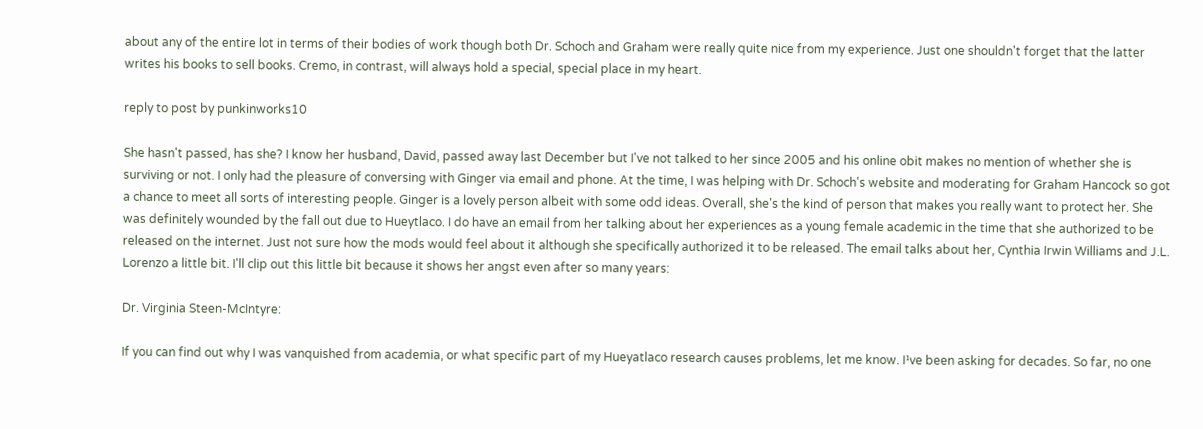about any of the entire lot in terms of their bodies of work though both Dr. Schoch and Graham were really quite nice from my experience. Just one shouldn't forget that the latter writes his books to sell books. Cremo, in contrast, will always hold a special, special place in my heart.

reply to post by punkinworks10

She hasn't passed, has she? I know her husband, David, passed away last December but I've not talked to her since 2005 and his online obit makes no mention of whether she is surviving or not. I only had the pleasure of conversing with Ginger via email and phone. At the time, I was helping with Dr. Schoch's website and moderating for Graham Hancock so got a chance to meet all sorts of interesting people. Ginger is a lovely person albeit with some odd ideas. Overall, she's the kind of person that makes you really want to protect her. She was definitely wounded by the fall out due to Hueytlaco. I do have an email from her talking about her experiences as a young female academic in the time that she authorized to be released on the internet. Just not sure how the mods would feel about it although she specifically authorized it to be released. The email talks about her, Cynthia Irwin Williams and J.L. Lorenzo a little bit. I'll clip out this little bit because it shows her angst even after so many years:

Dr. Virginia Steen-McIntyre:

If you can find out why I was vanquished from academia, or what specific part of my Hueyatlaco research causes problems, let me know. I¹ve been asking for decades. So far, no one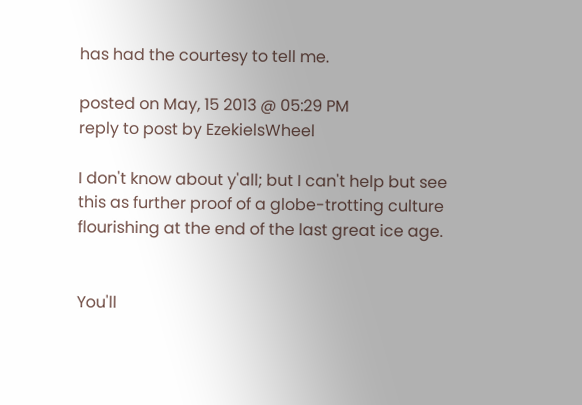has had the courtesy to tell me.

posted on May, 15 2013 @ 05:29 PM
reply to post by EzekielsWheel

I don't know about y'all; but I can't help but see this as further proof of a globe-trotting culture flourishing at the end of the last great ice age.


You'll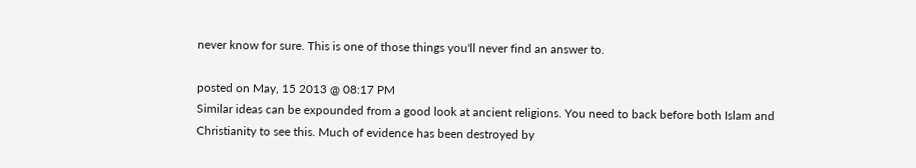never know for sure. This is one of those things you'll never find an answer to.

posted on May, 15 2013 @ 08:17 PM
Similar ideas can be expounded from a good look at ancient religions. You need to back before both Islam and Christianity to see this. Much of evidence has been destroyed by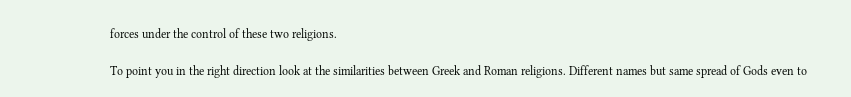forces under the control of these two religions.

To point you in the right direction look at the similarities between Greek and Roman religions. Different names but same spread of Gods even to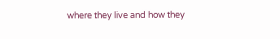where they live and how they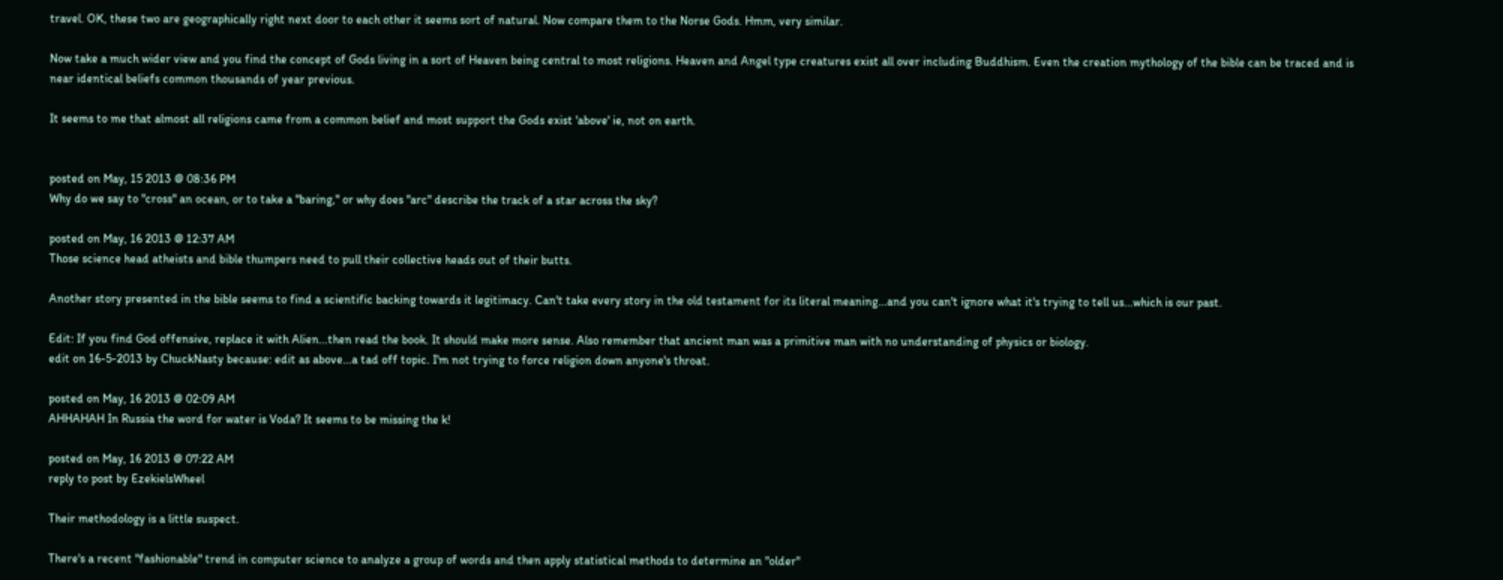travel. OK, these two are geographically right next door to each other it seems sort of natural. Now compare them to the Norse Gods. Hmm, very similar.

Now take a much wider view and you find the concept of Gods living in a sort of Heaven being central to most religions. Heaven and Angel type creatures exist all over including Buddhism. Even the creation mythology of the bible can be traced and is near identical beliefs common thousands of year previous.

It seems to me that almost all religions came from a common belief and most support the Gods exist 'above' ie, not on earth.


posted on May, 15 2013 @ 08:36 PM
Why do we say to "cross" an ocean, or to take a "baring," or why does "arc" describe the track of a star across the sky?

posted on May, 16 2013 @ 12:37 AM
Those science head atheists and bible thumpers need to pull their collective heads out of their butts.

Another story presented in the bible seems to find a scientific backing towards it legitimacy. Can't take every story in the old testament for its literal meaning...and you can't ignore what it's trying to tell us...which is our past.

Edit: If you find God offensive, replace it with Alien...then read the book. It should make more sense. Also remember that ancient man was a primitive man with no understanding of physics or biology.
edit on 16-5-2013 by ChuckNasty because: edit as above...a tad off topic. I'm not trying to force religion down anyone's throat.

posted on May, 16 2013 @ 02:09 AM
AHHAHAH In Russia the word for water is Voda? It seems to be missing the k!

posted on May, 16 2013 @ 07:22 AM
reply to post by EzekielsWheel

Their methodology is a little suspect.

There's a recent "fashionable" trend in computer science to analyze a group of words and then apply statistical methods to determine an "older"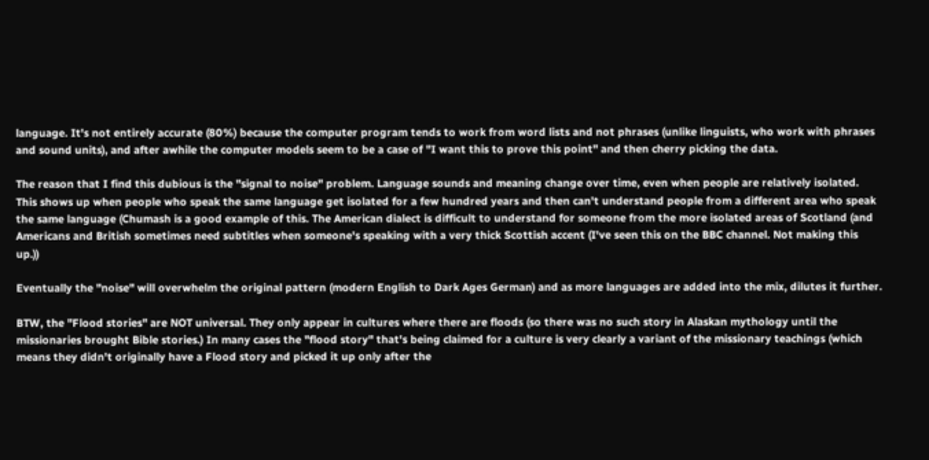language. It's not entirely accurate (80%) because the computer program tends to work from word lists and not phrases (unlike linguists, who work with phrases and sound units), and after awhile the computer models seem to be a case of "I want this to prove this point" and then cherry picking the data.

The reason that I find this dubious is the "signal to noise" problem. Language sounds and meaning change over time, even when people are relatively isolated. This shows up when people who speak the same language get isolated for a few hundred years and then can't understand people from a different area who speak the same language (Chumash is a good example of this. The American dialect is difficult to understand for someone from the more isolated areas of Scotland (and Americans and British sometimes need subtitles when someone's speaking with a very thick Scottish accent (I've seen this on the BBC channel. Not making this up.))

Eventually the "noise" will overwhelm the original pattern (modern English to Dark Ages German) and as more languages are added into the mix, dilutes it further.

BTW, the "Flood stories" are NOT universal. They only appear in cultures where there are floods (so there was no such story in Alaskan mythology until the missionaries brought Bible stories.) In many cases the "flood story" that's being claimed for a culture is very clearly a variant of the missionary teachings (which means they didn't originally have a Flood story and picked it up only after the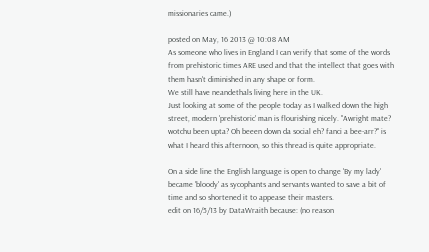missionaries came.)

posted on May, 16 2013 @ 10:08 AM
As someone who lives in England I can verify that some of the words from prehistoric times ARE used and that the intellect that goes with them hasn't diminished in any shape or form.
We still have neandethals living here in the UK.
Just looking at some of the people today as I walked down the high street, modern 'prehistoric' man is flourishing nicely. "Awright mate? wotchu been upta? Oh beeen down da social eh? fanci a bee-arr?" is what I heard this afternoon, so this thread is quite appropriate.

On a side line the English language is open to change 'By my lady' became 'bloody' as sycophants and servants wanted to save a bit of time and so shortened it to appease their masters.
edit on 16/5/13 by DataWraith because: (no reason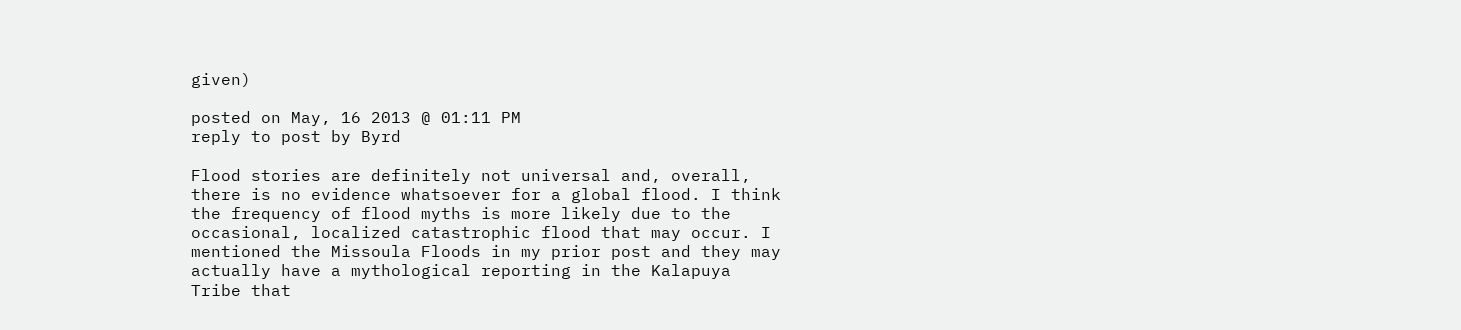given)

posted on May, 16 2013 @ 01:11 PM
reply to post by Byrd

Flood stories are definitely not universal and, overall, there is no evidence whatsoever for a global flood. I think the frequency of flood myths is more likely due to the occasional, localized catastrophic flood that may occur. I mentioned the Missoula Floods in my prior post and they may actually have a mythological reporting in the Kalapuya Tribe that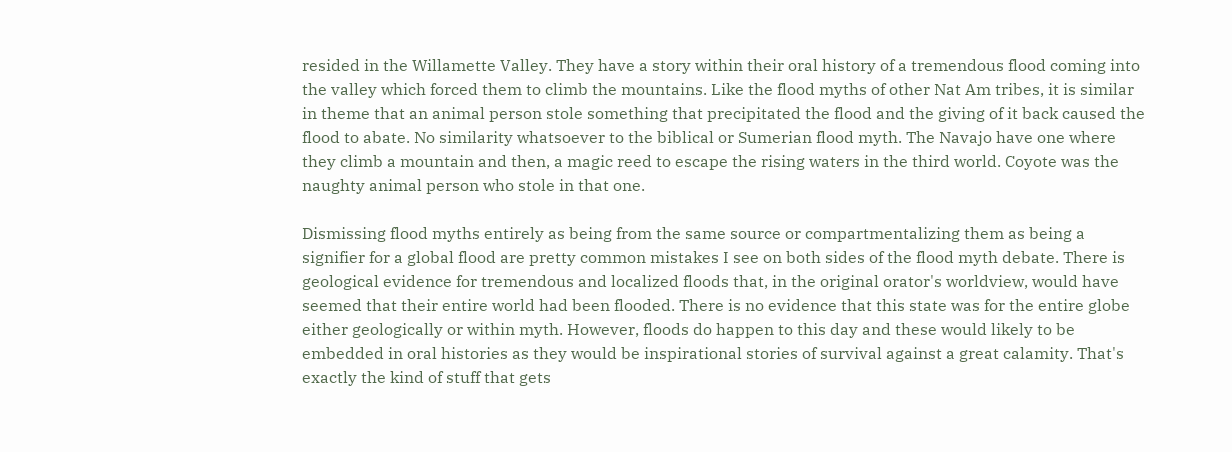resided in the Willamette Valley. They have a story within their oral history of a tremendous flood coming into the valley which forced them to climb the mountains. Like the flood myths of other Nat Am tribes, it is similar in theme that an animal person stole something that precipitated the flood and the giving of it back caused the flood to abate. No similarity whatsoever to the biblical or Sumerian flood myth. The Navajo have one where they climb a mountain and then, a magic reed to escape the rising waters in the third world. Coyote was the naughty animal person who stole in that one.

Dismissing flood myths entirely as being from the same source or compartmentalizing them as being a signifier for a global flood are pretty common mistakes I see on both sides of the flood myth debate. There is geological evidence for tremendous and localized floods that, in the original orator's worldview, would have seemed that their entire world had been flooded. There is no evidence that this state was for the entire globe either geologically or within myth. However, floods do happen to this day and these would likely to be embedded in oral histories as they would be inspirational stories of survival against a great calamity. That's exactly the kind of stuff that gets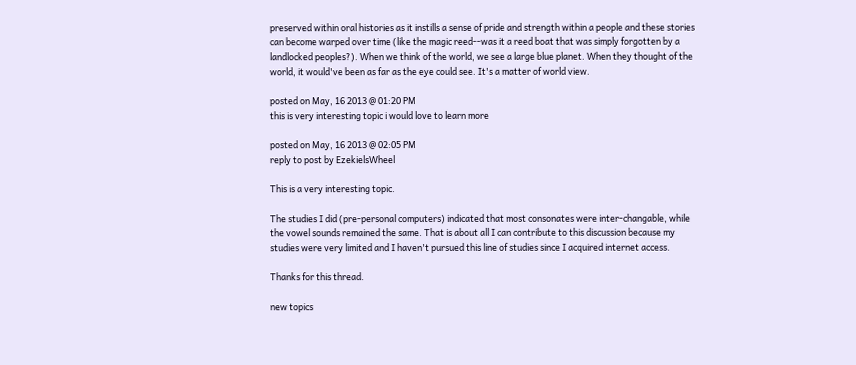preserved within oral histories as it instills a sense of pride and strength within a people and these stories can become warped over time (like the magic reed--was it a reed boat that was simply forgotten by a landlocked peoples?). When we think of the world, we see a large blue planet. When they thought of the world, it would've been as far as the eye could see. It's a matter of world view.

posted on May, 16 2013 @ 01:20 PM
this is very interesting topic i would love to learn more

posted on May, 16 2013 @ 02:05 PM
reply to post by EzekielsWheel

This is a very interesting topic.

The studies I did (pre-personal computers) indicated that most consonates were inter-changable, while the vowel sounds remained the same. That is about all I can contribute to this discussion because my studies were very limited and I haven't pursued this line of studies since I acquired internet access.

Thanks for this thread.

new topics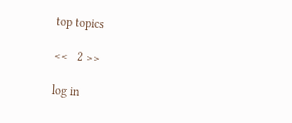top topics

<<   2 >>

log in